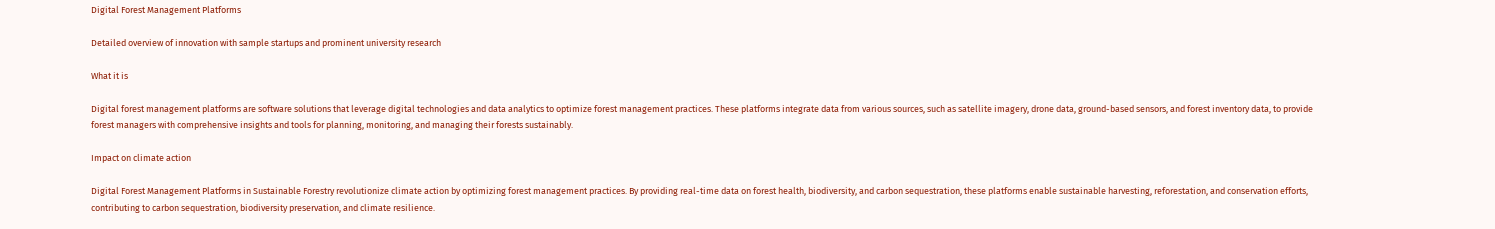Digital Forest Management Platforms

Detailed overview of innovation with sample startups and prominent university research

What it is

Digital forest management platforms are software solutions that leverage digital technologies and data analytics to optimize forest management practices. These platforms integrate data from various sources, such as satellite imagery, drone data, ground-based sensors, and forest inventory data, to provide forest managers with comprehensive insights and tools for planning, monitoring, and managing their forests sustainably.

Impact on climate action

Digital Forest Management Platforms in Sustainable Forestry revolutionize climate action by optimizing forest management practices. By providing real-time data on forest health, biodiversity, and carbon sequestration, these platforms enable sustainable harvesting, reforestation, and conservation efforts, contributing to carbon sequestration, biodiversity preservation, and climate resilience.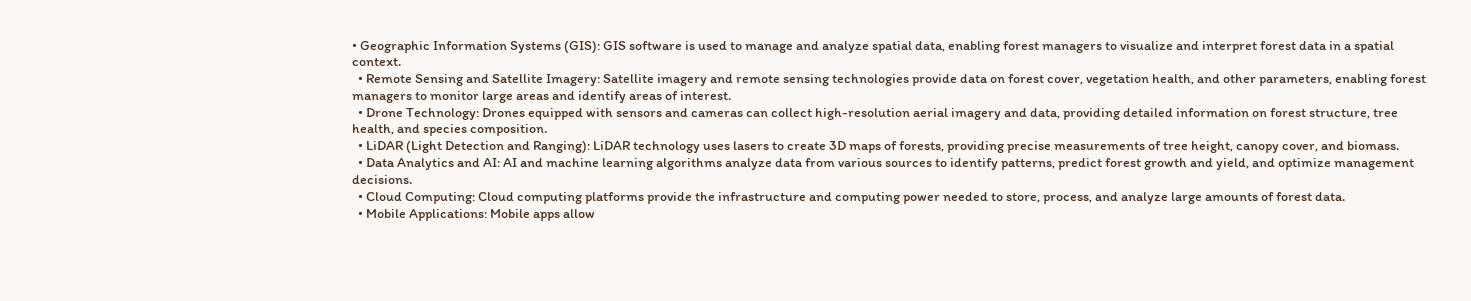• Geographic Information Systems (GIS): GIS software is used to manage and analyze spatial data, enabling forest managers to visualize and interpret forest data in a spatial context.
  • Remote Sensing and Satellite Imagery: Satellite imagery and remote sensing technologies provide data on forest cover, vegetation health, and other parameters, enabling forest managers to monitor large areas and identify areas of interest.
  • Drone Technology: Drones equipped with sensors and cameras can collect high-resolution aerial imagery and data, providing detailed information on forest structure, tree health, and species composition.
  • LiDAR (Light Detection and Ranging): LiDAR technology uses lasers to create 3D maps of forests, providing precise measurements of tree height, canopy cover, and biomass.
  • Data Analytics and AI: AI and machine learning algorithms analyze data from various sources to identify patterns, predict forest growth and yield, and optimize management decisions.
  • Cloud Computing: Cloud computing platforms provide the infrastructure and computing power needed to store, process, and analyze large amounts of forest data.
  • Mobile Applications: Mobile apps allow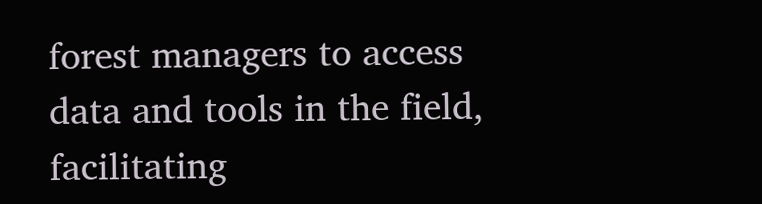forest managers to access data and tools in the field, facilitating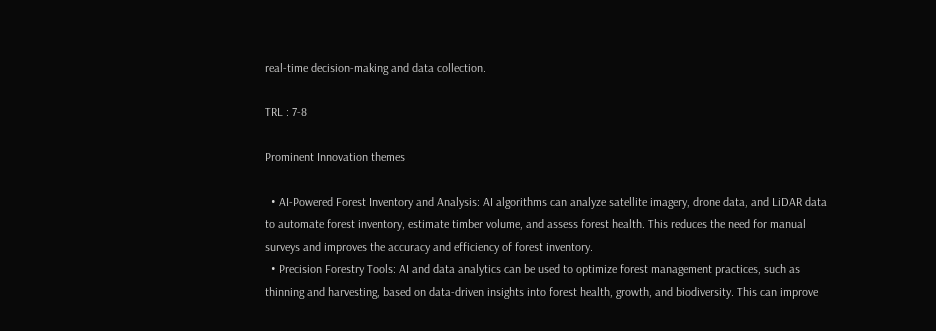real-time decision-making and data collection.

TRL : 7-8

Prominent Innovation themes

  • AI-Powered Forest Inventory and Analysis: AI algorithms can analyze satellite imagery, drone data, and LiDAR data to automate forest inventory, estimate timber volume, and assess forest health. This reduces the need for manual surveys and improves the accuracy and efficiency of forest inventory.
  • Precision Forestry Tools: AI and data analytics can be used to optimize forest management practices, such as thinning and harvesting, based on data-driven insights into forest health, growth, and biodiversity. This can improve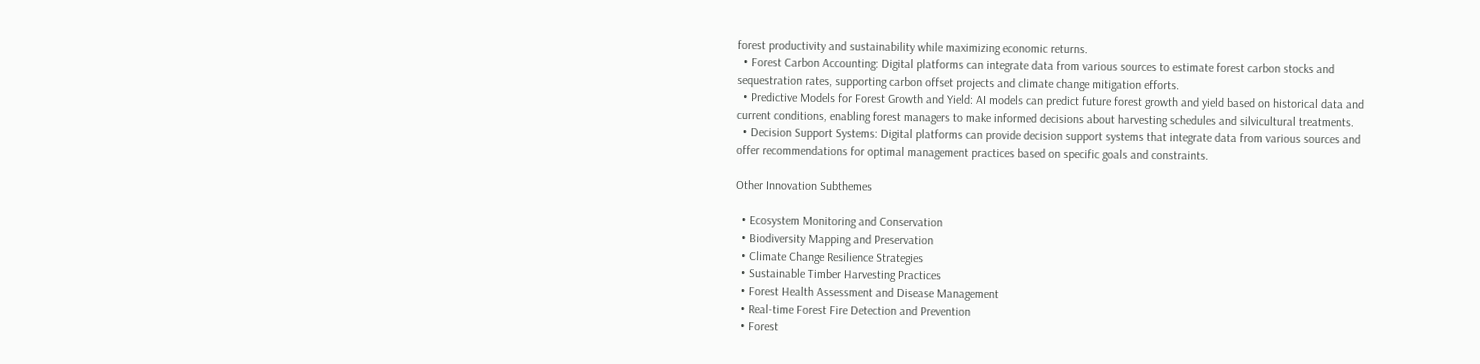forest productivity and sustainability while maximizing economic returns.
  • Forest Carbon Accounting: Digital platforms can integrate data from various sources to estimate forest carbon stocks and sequestration rates, supporting carbon offset projects and climate change mitigation efforts.
  • Predictive Models for Forest Growth and Yield: AI models can predict future forest growth and yield based on historical data and current conditions, enabling forest managers to make informed decisions about harvesting schedules and silvicultural treatments.
  • Decision Support Systems: Digital platforms can provide decision support systems that integrate data from various sources and offer recommendations for optimal management practices based on specific goals and constraints.

Other Innovation Subthemes

  • Ecosystem Monitoring and Conservation
  • Biodiversity Mapping and Preservation
  • Climate Change Resilience Strategies
  • Sustainable Timber Harvesting Practices
  • Forest Health Assessment and Disease Management
  • Real-time Forest Fire Detection and Prevention
  • Forest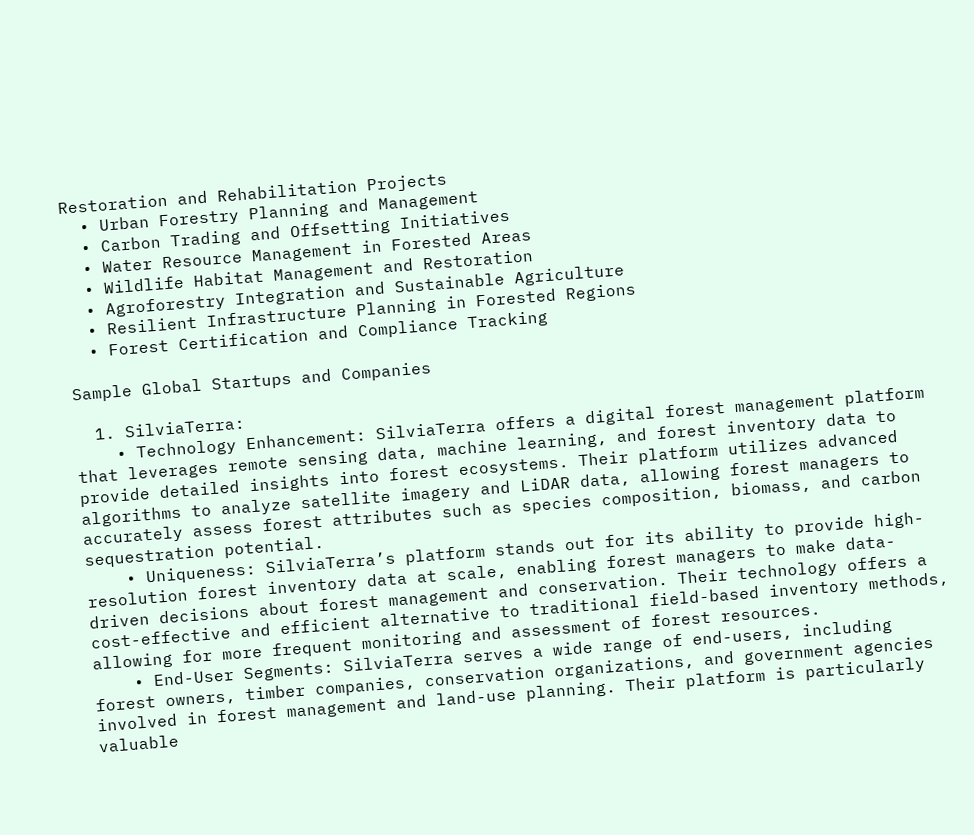Restoration and Rehabilitation Projects
  • Urban Forestry Planning and Management
  • Carbon Trading and Offsetting Initiatives
  • Water Resource Management in Forested Areas
  • Wildlife Habitat Management and Restoration
  • Agroforestry Integration and Sustainable Agriculture
  • Resilient Infrastructure Planning in Forested Regions
  • Forest Certification and Compliance Tracking

Sample Global Startups and Companies

  1. SilviaTerra:
    • Technology Enhancement: SilviaTerra offers a digital forest management platform that leverages remote sensing data, machine learning, and forest inventory data to provide detailed insights into forest ecosystems. Their platform utilizes advanced algorithms to analyze satellite imagery and LiDAR data, allowing forest managers to accurately assess forest attributes such as species composition, biomass, and carbon sequestration potential.
    • Uniqueness: SilviaTerra’s platform stands out for its ability to provide high-resolution forest inventory data at scale, enabling forest managers to make data-driven decisions about forest management and conservation. Their technology offers a cost-effective and efficient alternative to traditional field-based inventory methods, allowing for more frequent monitoring and assessment of forest resources.
    • End-User Segments: SilviaTerra serves a wide range of end-users, including forest owners, timber companies, conservation organizations, and government agencies involved in forest management and land-use planning. Their platform is particularly valuable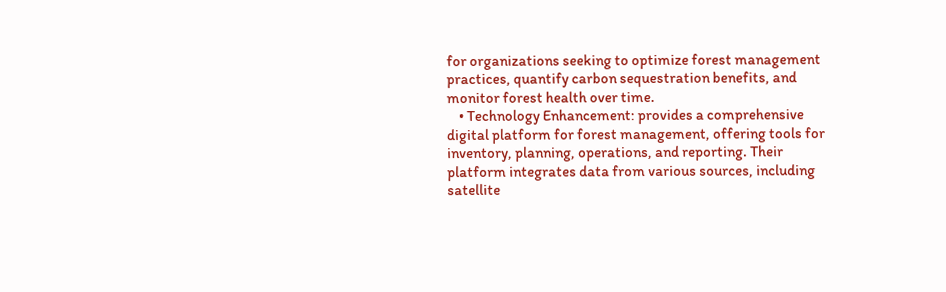for organizations seeking to optimize forest management practices, quantify carbon sequestration benefits, and monitor forest health over time.
    • Technology Enhancement: provides a comprehensive digital platform for forest management, offering tools for inventory, planning, operations, and reporting. Their platform integrates data from various sources, including satellite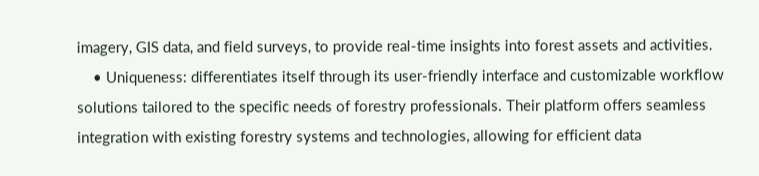imagery, GIS data, and field surveys, to provide real-time insights into forest assets and activities.
    • Uniqueness: differentiates itself through its user-friendly interface and customizable workflow solutions tailored to the specific needs of forestry professionals. Their platform offers seamless integration with existing forestry systems and technologies, allowing for efficient data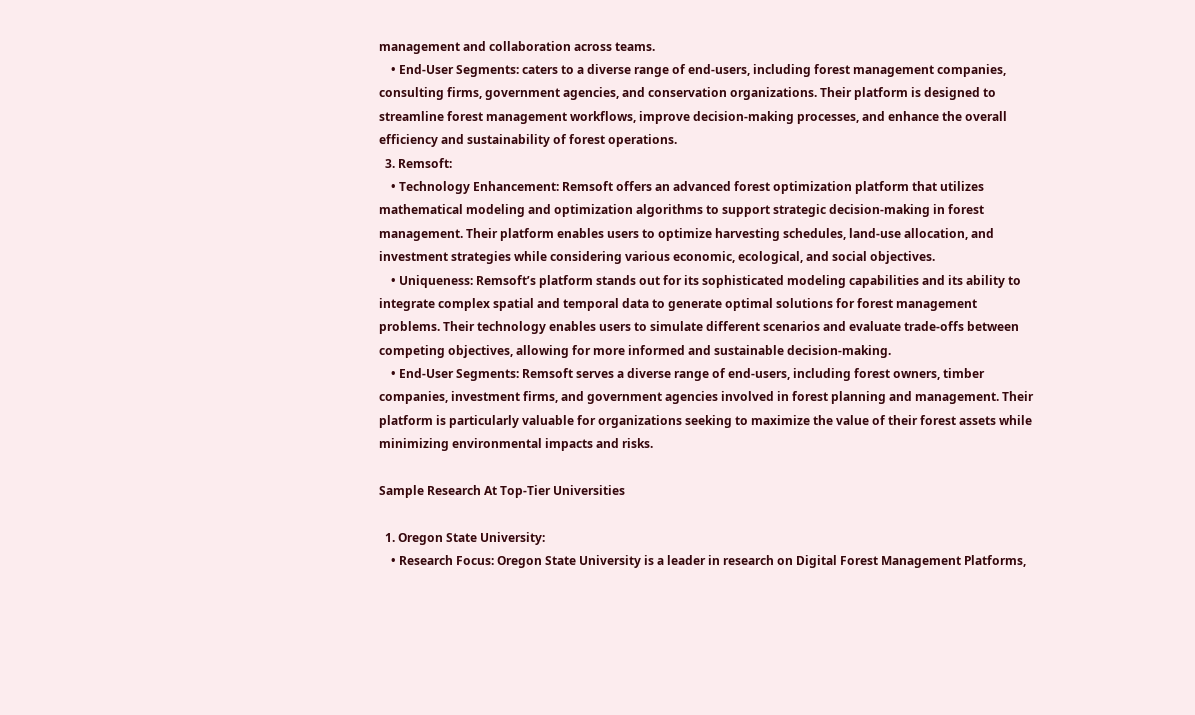management and collaboration across teams.
    • End-User Segments: caters to a diverse range of end-users, including forest management companies, consulting firms, government agencies, and conservation organizations. Their platform is designed to streamline forest management workflows, improve decision-making processes, and enhance the overall efficiency and sustainability of forest operations.
  3. Remsoft:
    • Technology Enhancement: Remsoft offers an advanced forest optimization platform that utilizes mathematical modeling and optimization algorithms to support strategic decision-making in forest management. Their platform enables users to optimize harvesting schedules, land-use allocation, and investment strategies while considering various economic, ecological, and social objectives.
    • Uniqueness: Remsoft’s platform stands out for its sophisticated modeling capabilities and its ability to integrate complex spatial and temporal data to generate optimal solutions for forest management problems. Their technology enables users to simulate different scenarios and evaluate trade-offs between competing objectives, allowing for more informed and sustainable decision-making.
    • End-User Segments: Remsoft serves a diverse range of end-users, including forest owners, timber companies, investment firms, and government agencies involved in forest planning and management. Their platform is particularly valuable for organizations seeking to maximize the value of their forest assets while minimizing environmental impacts and risks.

Sample Research At Top-Tier Universities

  1. Oregon State University:
    • Research Focus: Oregon State University is a leader in research on Digital Forest Management Platforms,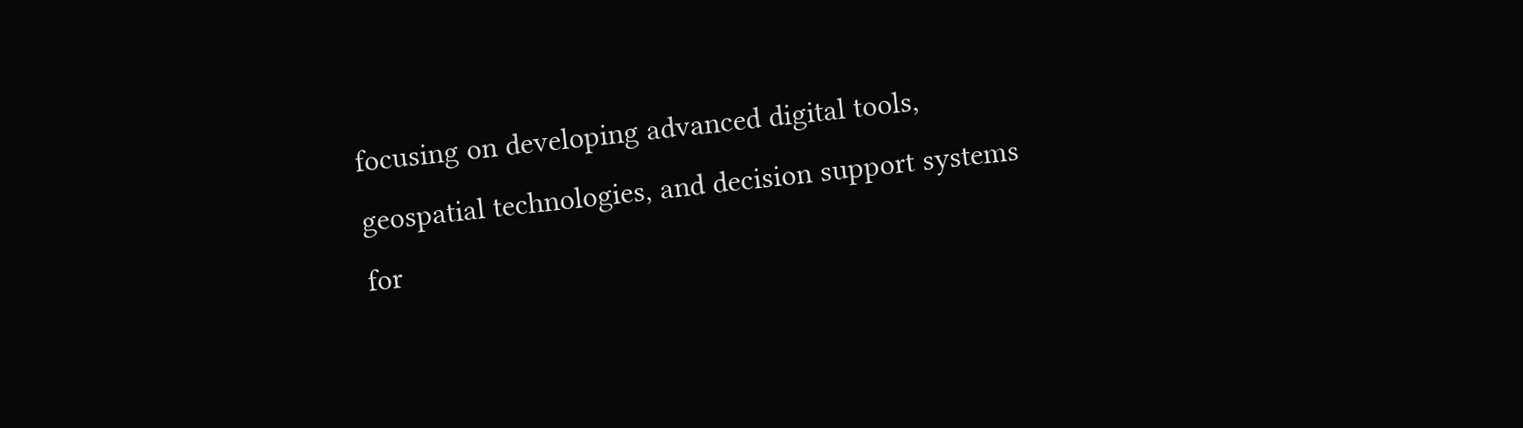focusing on developing advanced digital tools, geospatial technologies, and decision support systems for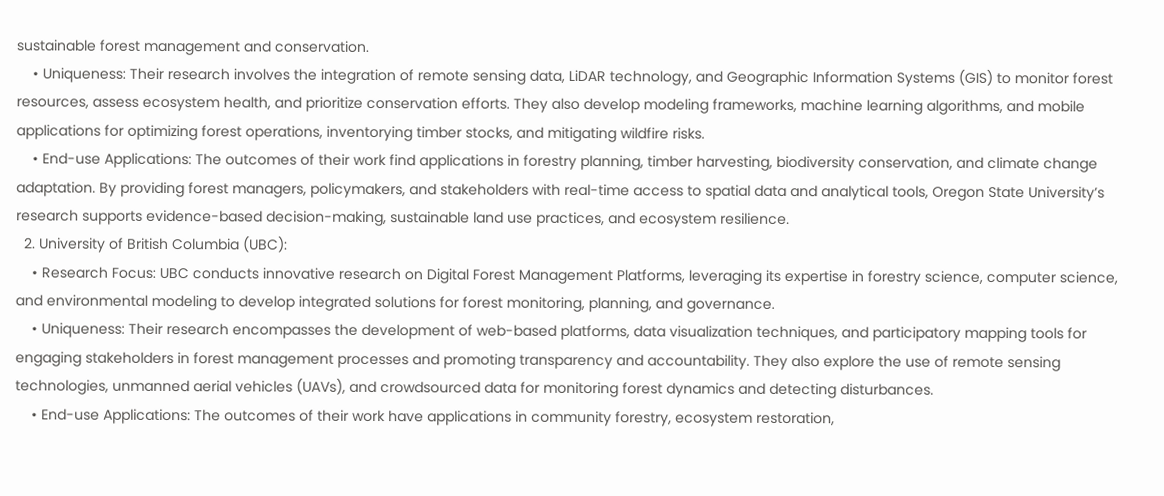sustainable forest management and conservation.
    • Uniqueness: Their research involves the integration of remote sensing data, LiDAR technology, and Geographic Information Systems (GIS) to monitor forest resources, assess ecosystem health, and prioritize conservation efforts. They also develop modeling frameworks, machine learning algorithms, and mobile applications for optimizing forest operations, inventorying timber stocks, and mitigating wildfire risks.
    • End-use Applications: The outcomes of their work find applications in forestry planning, timber harvesting, biodiversity conservation, and climate change adaptation. By providing forest managers, policymakers, and stakeholders with real-time access to spatial data and analytical tools, Oregon State University’s research supports evidence-based decision-making, sustainable land use practices, and ecosystem resilience.
  2. University of British Columbia (UBC):
    • Research Focus: UBC conducts innovative research on Digital Forest Management Platforms, leveraging its expertise in forestry science, computer science, and environmental modeling to develop integrated solutions for forest monitoring, planning, and governance.
    • Uniqueness: Their research encompasses the development of web-based platforms, data visualization techniques, and participatory mapping tools for engaging stakeholders in forest management processes and promoting transparency and accountability. They also explore the use of remote sensing technologies, unmanned aerial vehicles (UAVs), and crowdsourced data for monitoring forest dynamics and detecting disturbances.
    • End-use Applications: The outcomes of their work have applications in community forestry, ecosystem restoration,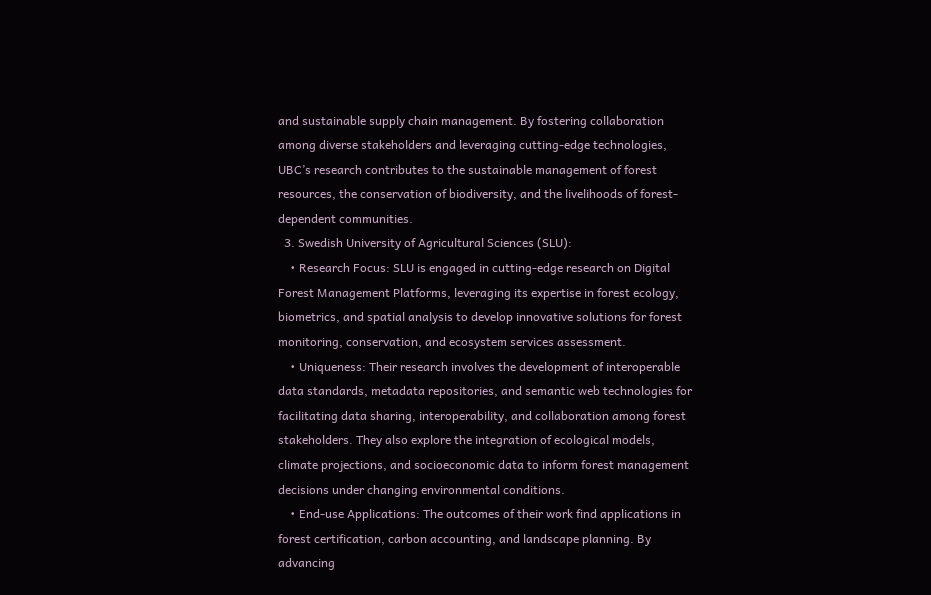and sustainable supply chain management. By fostering collaboration among diverse stakeholders and leveraging cutting-edge technologies, UBC’s research contributes to the sustainable management of forest resources, the conservation of biodiversity, and the livelihoods of forest-dependent communities.
  3. Swedish University of Agricultural Sciences (SLU):
    • Research Focus: SLU is engaged in cutting-edge research on Digital Forest Management Platforms, leveraging its expertise in forest ecology, biometrics, and spatial analysis to develop innovative solutions for forest monitoring, conservation, and ecosystem services assessment.
    • Uniqueness: Their research involves the development of interoperable data standards, metadata repositories, and semantic web technologies for facilitating data sharing, interoperability, and collaboration among forest stakeholders. They also explore the integration of ecological models, climate projections, and socioeconomic data to inform forest management decisions under changing environmental conditions.
    • End-use Applications: The outcomes of their work find applications in forest certification, carbon accounting, and landscape planning. By advancing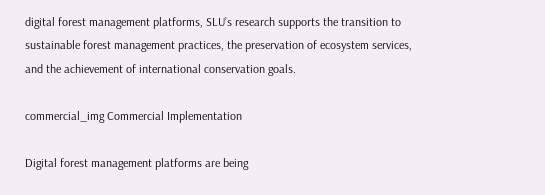digital forest management platforms, SLU’s research supports the transition to sustainable forest management practices, the preservation of ecosystem services, and the achievement of international conservation goals.

commercial_img Commercial Implementation

Digital forest management platforms are being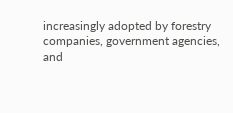increasingly adopted by forestry companies, government agencies, and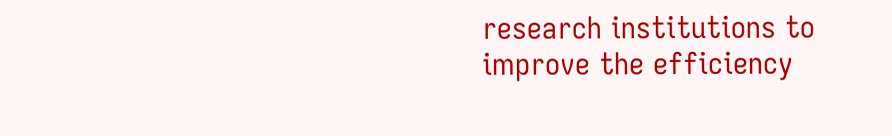research institutions to improve the efficiency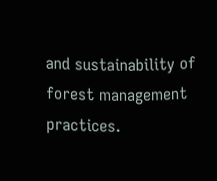and sustainability of forest management practices.